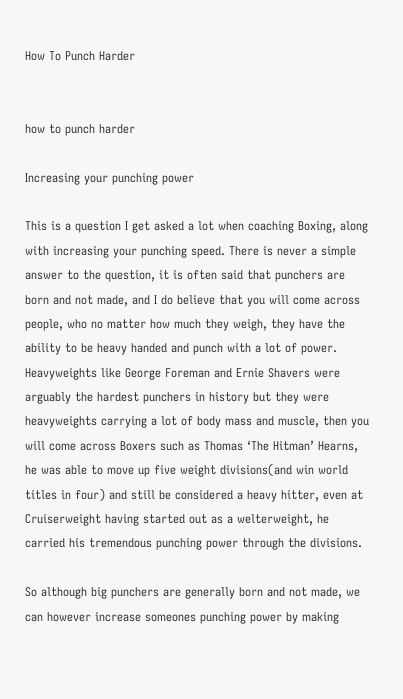How To Punch Harder


how to punch harder

Increasing your punching power

This is a question I get asked a lot when coaching Boxing, along with increasing your punching speed. There is never a simple answer to the question, it is often said that punchers are born and not made, and I do believe that you will come across people, who no matter how much they weigh, they have the ability to be heavy handed and punch with a lot of power. Heavyweights like George Foreman and Ernie Shavers were arguably the hardest punchers in history but they were heavyweights carrying a lot of body mass and muscle, then you will come across Boxers such as Thomas ‘The Hitman’ Hearns, he was able to move up five weight divisions(and win world titles in four) and still be considered a heavy hitter, even at Cruiserweight having started out as a welterweight, he carried his tremendous punching power through the divisions.

So although big punchers are generally born and not made, we can however increase someones punching power by making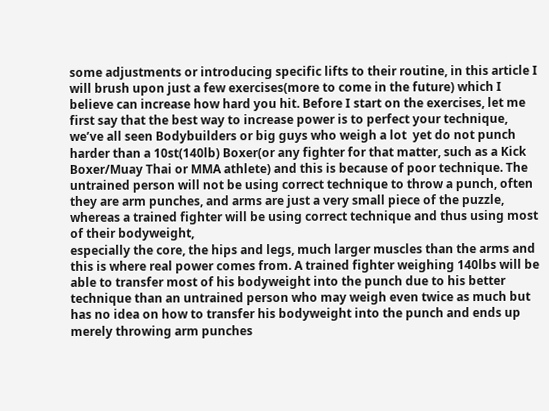some adjustments or introducing specific lifts to their routine, in this article I will brush upon just a few exercises(more to come in the future) which I believe can increase how hard you hit. Before I start on the exercises, let me first say that the best way to increase power is to perfect your technique, we’ve all seen Bodybuilders or big guys who weigh a lot  yet do not punch harder than a 10st(140lb) Boxer(or any fighter for that matter, such as a Kick Boxer/Muay Thai or MMA athlete) and this is because of poor technique. The untrained person will not be using correct technique to throw a punch, often they are arm punches, and arms are just a very small piece of the puzzle, whereas a trained fighter will be using correct technique and thus using most of their bodyweight,
especially the core, the hips and legs, much larger muscles than the arms and this is where real power comes from. A trained fighter weighing 140lbs will be able to transfer most of his bodyweight into the punch due to his better technique than an untrained person who may weigh even twice as much but has no idea on how to transfer his bodyweight into the punch and ends up merely throwing arm punches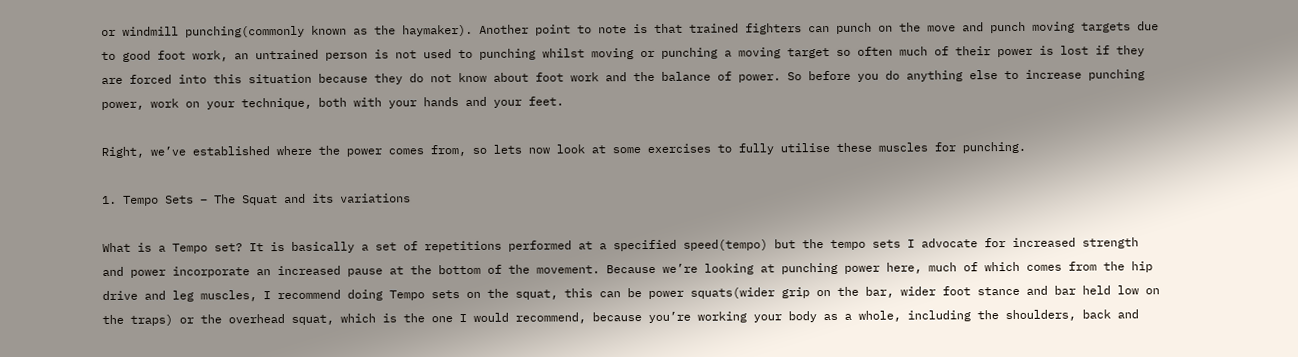or windmill punching(commonly known as the haymaker). Another point to note is that trained fighters can punch on the move and punch moving targets due to good foot work, an untrained person is not used to punching whilst moving or punching a moving target so often much of their power is lost if they are forced into this situation because they do not know about foot work and the balance of power. So before you do anything else to increase punching power, work on your technique, both with your hands and your feet.

Right, we’ve established where the power comes from, so lets now look at some exercises to fully utilise these muscles for punching.

1. Tempo Sets – The Squat and its variations

What is a Tempo set? It is basically a set of repetitions performed at a specified speed(tempo) but the tempo sets I advocate for increased strength and power incorporate an increased pause at the bottom of the movement. Because we’re looking at punching power here, much of which comes from the hip drive and leg muscles, I recommend doing Tempo sets on the squat, this can be power squats(wider grip on the bar, wider foot stance and bar held low on the traps) or the overhead squat, which is the one I would recommend, because you’re working your body as a whole, including the shoulders, back and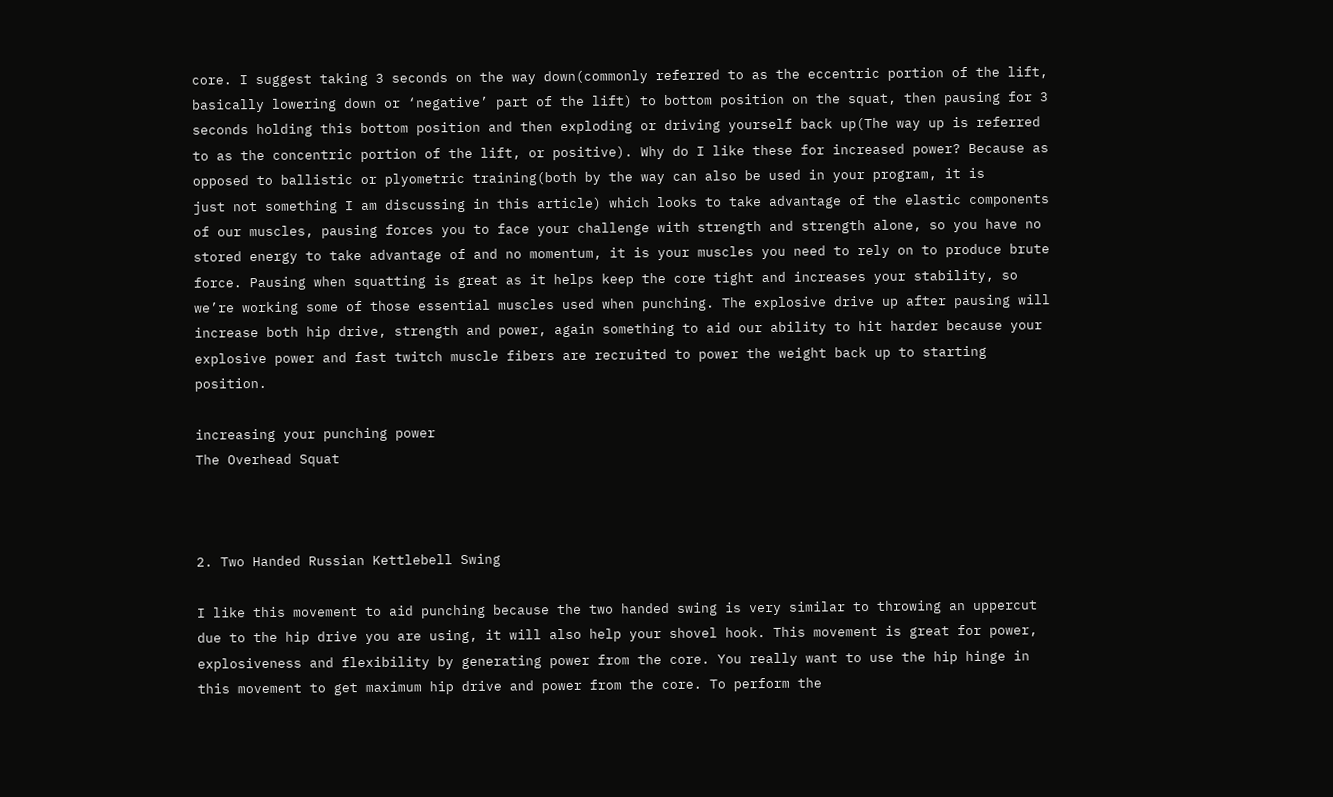core. I suggest taking 3 seconds on the way down(commonly referred to as the eccentric portion of the lift, basically lowering down or ‘negative’ part of the lift) to bottom position on the squat, then pausing for 3 seconds holding this bottom position and then exploding or driving yourself back up(The way up is referred to as the concentric portion of the lift, or positive). Why do I like these for increased power? Because as opposed to ballistic or plyometric training(both by the way can also be used in your program, it is
just not something I am discussing in this article) which looks to take advantage of the elastic components of our muscles, pausing forces you to face your challenge with strength and strength alone, so you have no stored energy to take advantage of and no momentum, it is your muscles you need to rely on to produce brute force. Pausing when squatting is great as it helps keep the core tight and increases your stability, so we’re working some of those essential muscles used when punching. The explosive drive up after pausing will increase both hip drive, strength and power, again something to aid our ability to hit harder because your explosive power and fast twitch muscle fibers are recruited to power the weight back up to starting position.

increasing your punching power
The Overhead Squat



2. Two Handed Russian Kettlebell Swing

I like this movement to aid punching because the two handed swing is very similar to throwing an uppercut due to the hip drive you are using, it will also help your shovel hook. This movement is great for power, explosiveness and flexibility by generating power from the core. You really want to use the hip hinge in this movement to get maximum hip drive and power from the core. To perform the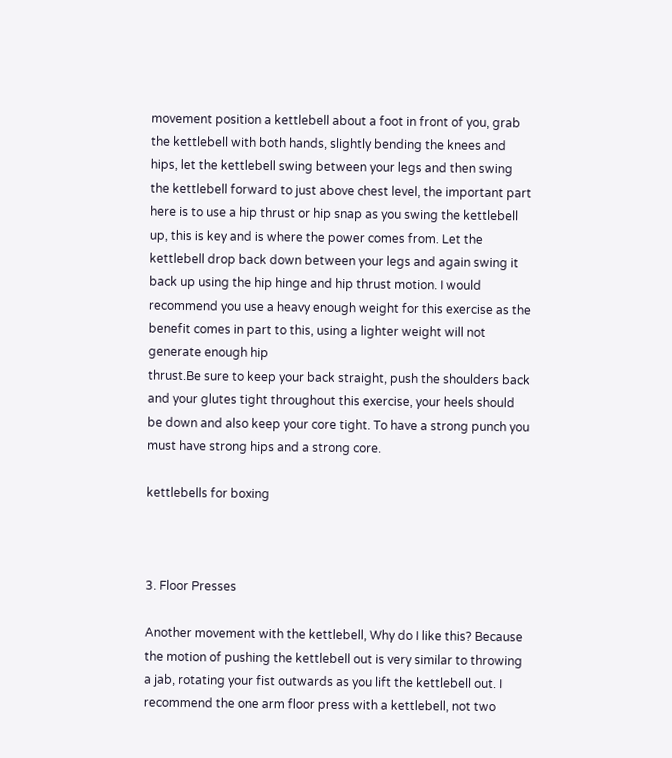movement position a kettlebell about a foot in front of you, grab the kettlebell with both hands, slightly bending the knees and hips, let the kettlebell swing between your legs and then swing the kettlebell forward to just above chest level, the important part here is to use a hip thrust or hip snap as you swing the kettlebell up, this is key and is where the power comes from. Let the kettlebell drop back down between your legs and again swing it back up using the hip hinge and hip thrust motion. I would recommend you use a heavy enough weight for this exercise as the benefit comes in part to this, using a lighter weight will not generate enough hip
thrust.Be sure to keep your back straight, push the shoulders back and your glutes tight throughout this exercise, your heels should be down and also keep your core tight. To have a strong punch you must have strong hips and a strong core.

kettlebells for boxing



3. Floor Presses

Another movement with the kettlebell, Why do I like this? Because the motion of pushing the kettlebell out is very similar to throwing a jab, rotating your fist outwards as you lift the kettlebell out. I recommend the one arm floor press with a kettlebell, not two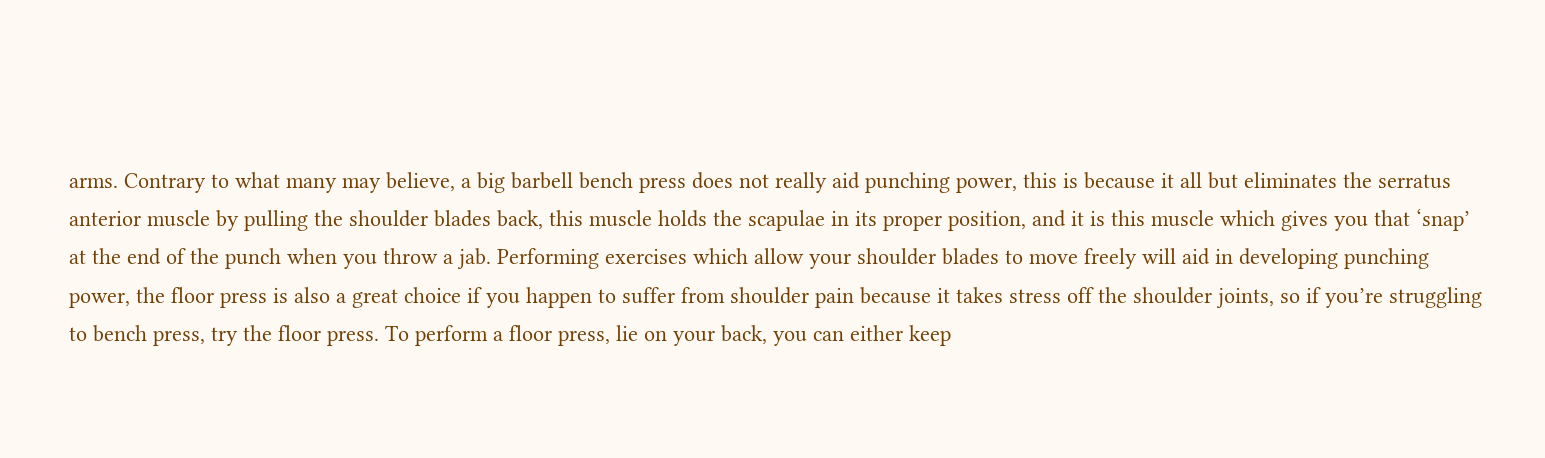arms. Contrary to what many may believe, a big barbell bench press does not really aid punching power, this is because it all but eliminates the serratus anterior muscle by pulling the shoulder blades back, this muscle holds the scapulae in its proper position, and it is this muscle which gives you that ‘snap’ at the end of the punch when you throw a jab. Performing exercises which allow your shoulder blades to move freely will aid in developing punching power, the floor press is also a great choice if you happen to suffer from shoulder pain because it takes stress off the shoulder joints, so if you’re struggling to bench press, try the floor press. To perform a floor press, lie on your back, you can either keep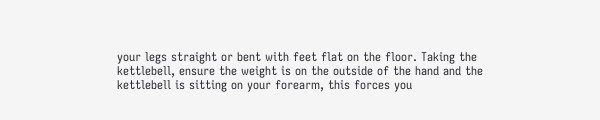your legs straight or bent with feet flat on the floor. Taking the
kettlebell, ensure the weight is on the outside of the hand and the kettlebell is sitting on your forearm, this forces you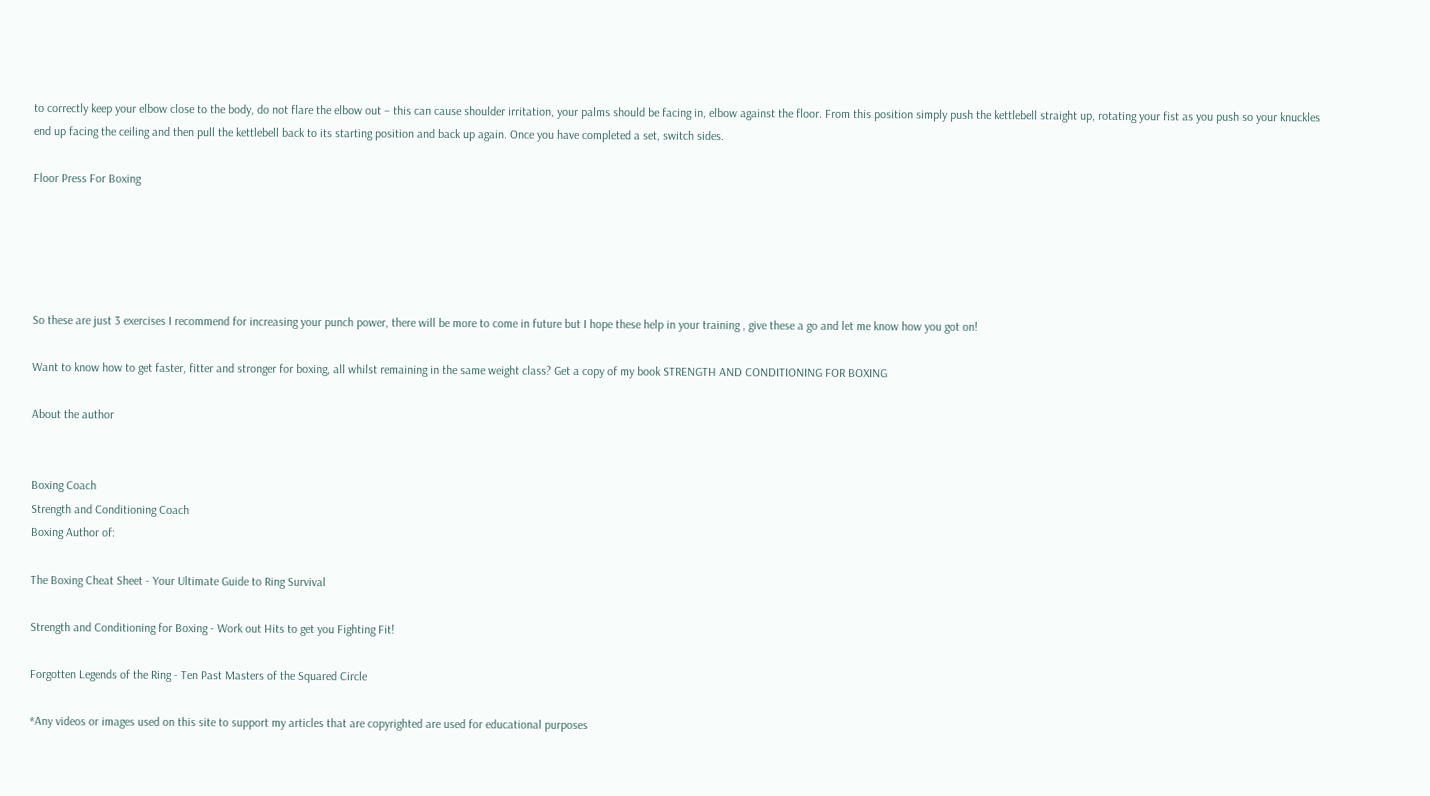to correctly keep your elbow close to the body, do not flare the elbow out – this can cause shoulder irritation, your palms should be facing in, elbow against the floor. From this position simply push the kettlebell straight up, rotating your fist as you push so your knuckles end up facing the ceiling and then pull the kettlebell back to its starting position and back up again. Once you have completed a set, switch sides.

Floor Press For Boxing





So these are just 3 exercises I recommend for increasing your punch power, there will be more to come in future but I hope these help in your training , give these a go and let me know how you got on!

Want to know how to get faster, fitter and stronger for boxing, all whilst remaining in the same weight class? Get a copy of my book STRENGTH AND CONDITIONING FOR BOXING

About the author


Boxing Coach
Strength and Conditioning Coach
Boxing Author of:

The Boxing Cheat Sheet - Your Ultimate Guide to Ring Survival

Strength and Conditioning for Boxing - Work out Hits to get you Fighting Fit!

Forgotten Legends of the Ring - Ten Past Masters of the Squared Circle

*Any videos or images used on this site to support my articles that are copyrighted are used for educational purposes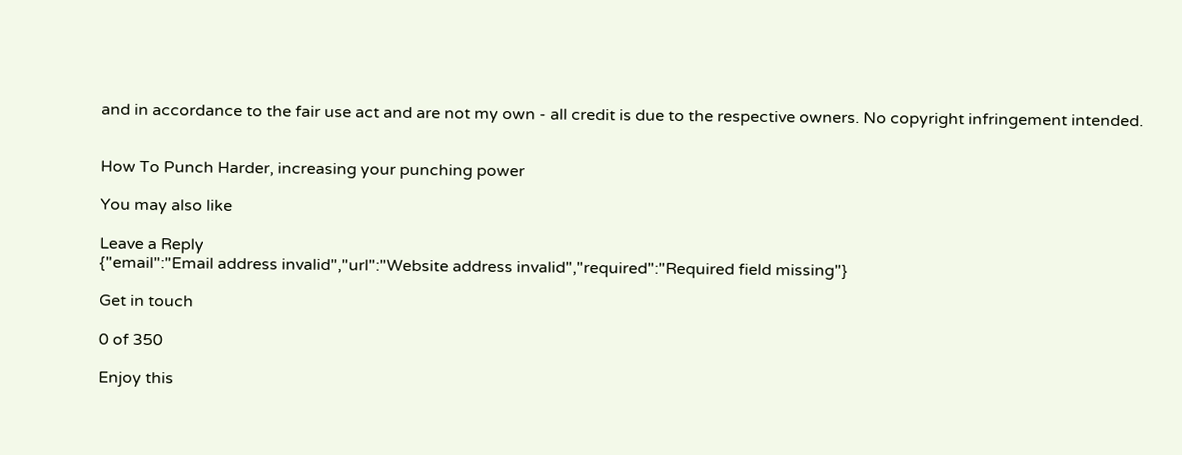and in accordance to the fair use act and are not my own - all credit is due to the respective owners. No copyright infringement intended.


How To Punch Harder, increasing your punching power

You may also like

Leave a Reply
{"email":"Email address invalid","url":"Website address invalid","required":"Required field missing"}

Get in touch

0 of 350

Enjoy this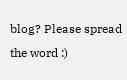blog? Please spread the word :)